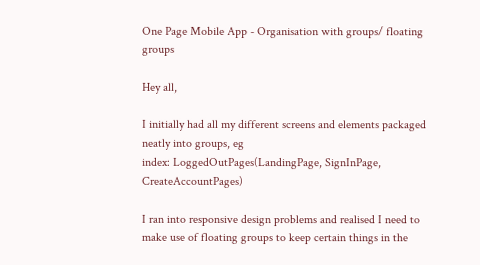One Page Mobile App - Organisation with groups/ floating groups

Hey all,

I initially had all my different screens and elements packaged neatly into groups, eg
index: LoggedOutPages(LandingPage, SignInPage, CreateAccountPages)

I ran into responsive design problems and realised I need to make use of floating groups to keep certain things in the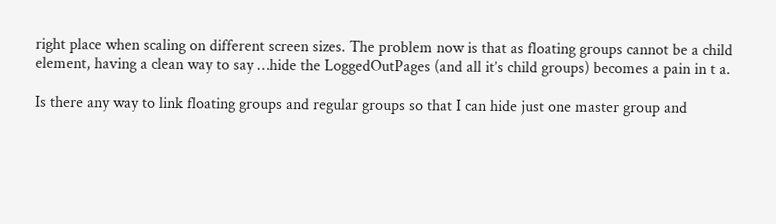right place when scaling on different screen sizes. The problem now is that as floating groups cannot be a child element, having a clean way to say …hide the LoggedOutPages (and all it’s child groups) becomes a pain in t a.

Is there any way to link floating groups and regular groups so that I can hide just one master group and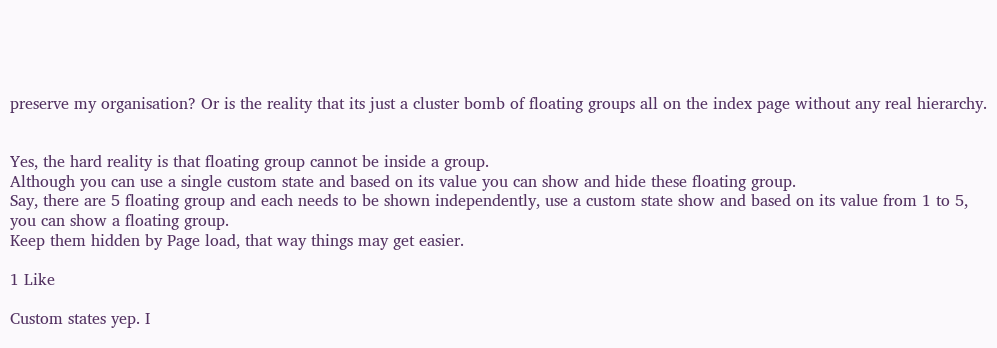preserve my organisation? Or is the reality that its just a cluster bomb of floating groups all on the index page without any real hierarchy.


Yes, the hard reality is that floating group cannot be inside a group.
Although you can use a single custom state and based on its value you can show and hide these floating group.
Say, there are 5 floating group and each needs to be shown independently, use a custom state show and based on its value from 1 to 5, you can show a floating group.
Keep them hidden by Page load, that way things may get easier.

1 Like

Custom states yep. I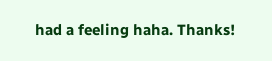had a feeling haha. Thanks!